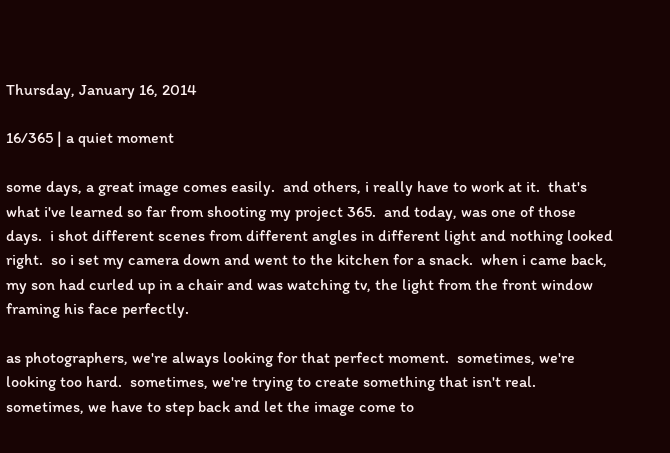Thursday, January 16, 2014

16/365 | a quiet moment

some days, a great image comes easily.  and others, i really have to work at it.  that's what i've learned so far from shooting my project 365.  and today, was one of those days.  i shot different scenes from different angles in different light and nothing looked right.  so i set my camera down and went to the kitchen for a snack.  when i came back, my son had curled up in a chair and was watching tv, the light from the front window framing his face perfectly.

as photographers, we're always looking for that perfect moment.  sometimes, we're looking too hard.  sometimes, we're trying to create something that isn't real.  sometimes, we have to step back and let the image come to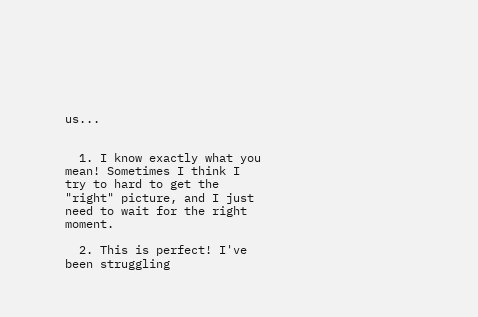us...


  1. I know exactly what you mean! Sometimes I think I try to hard to get the "right" picture, and I just need to wait for the right moment.

  2. This is perfect! I've been struggling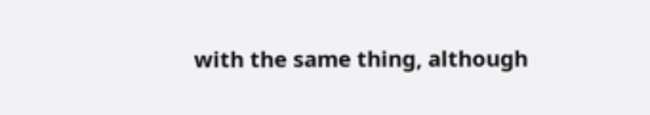with the same thing, although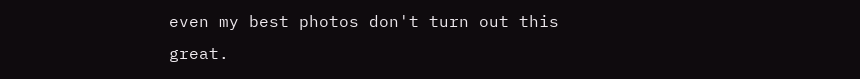even my best photos don't turn out this great.